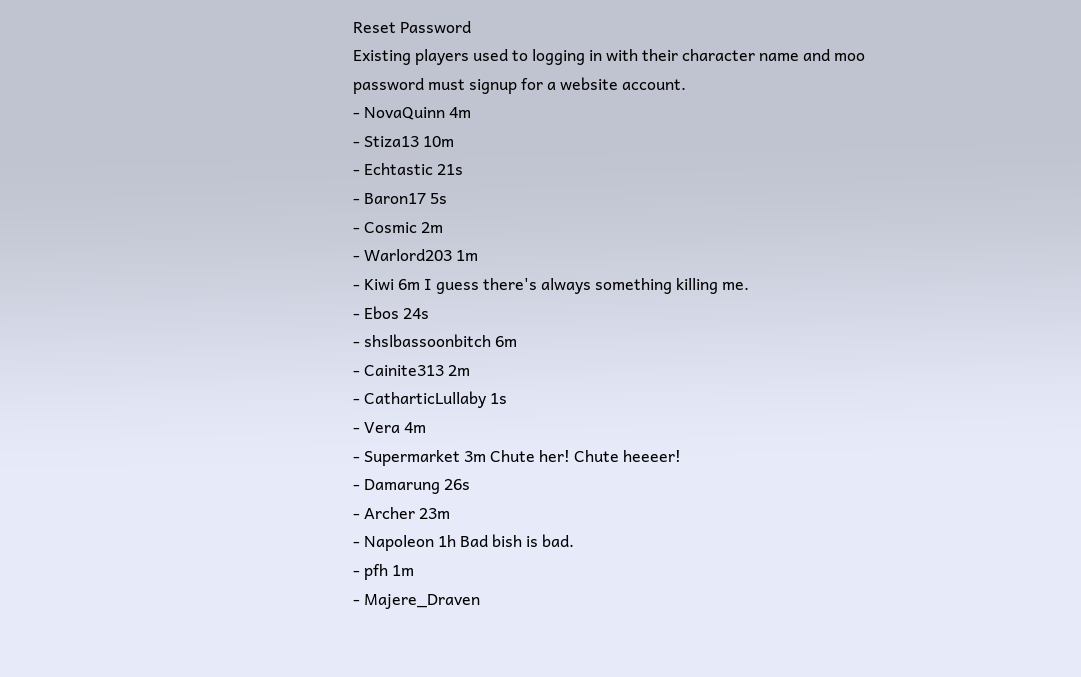Reset Password
Existing players used to logging in with their character name and moo password must signup for a website account.
- NovaQuinn 4m
- Stiza13 10m
- Echtastic 21s
- Baron17 5s
- Cosmic 2m
- Warlord203 1m
- Kiwi 6m I guess there's always something killing me.
- Ebos 24s
- shslbassoonbitch 6m
- Cainite313 2m
- CatharticLullaby 1s
- Vera 4m
- Supermarket 3m Chute her! Chute heeeer!
- Damarung 26s
- Archer 23m
- Napoleon 1h Bad bish is bad.
- pfh 1m
- Majere_Draven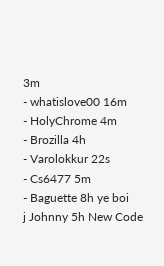3m
- whatislove00 16m
- HolyChrome 4m
- Brozilla 4h
- Varolokkur 22s
- Cs6477 5m
- Baguette 8h ye boi
j Johnny 5h New Code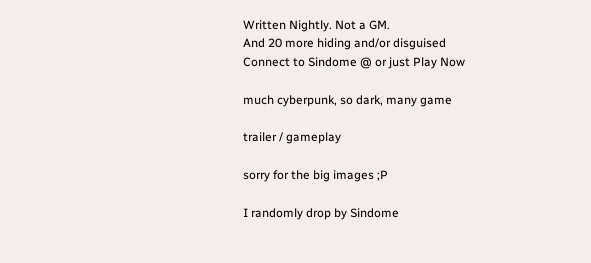Written Nightly. Not a GM.
And 20 more hiding and/or disguised
Connect to Sindome @ or just Play Now

much cyberpunk, so dark, many game

trailer / gameplay

sorry for the big images ;P

I randomly drop by Sindome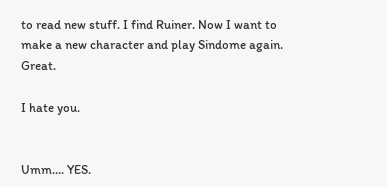to read new stuff. I find Ruiner. Now I want to make a new character and play Sindome again. Great.

I hate you.


Umm.... YES.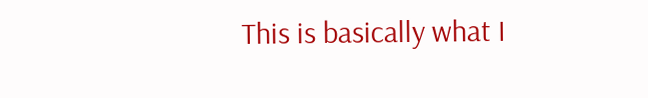This is basically what I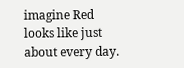imagine Red looks like just about every day.